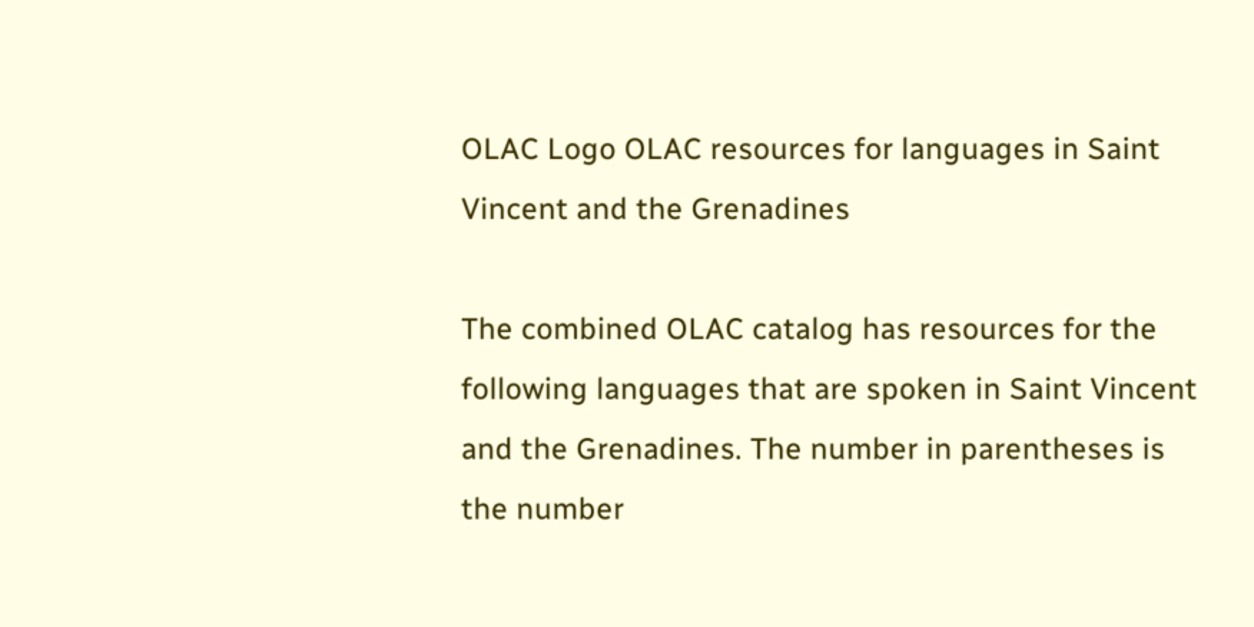OLAC Logo OLAC resources for languages in Saint Vincent and the Grenadines

The combined OLAC catalog has resources for the following languages that are spoken in Saint Vincent and the Grenadines. The number in parentheses is the number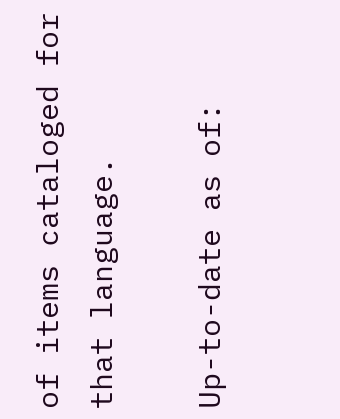of items cataloged for that language.

Up-to-date as of: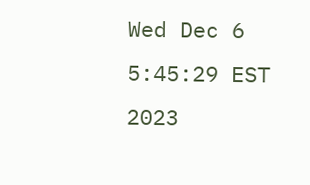Wed Dec 6 5:45:29 EST 2023